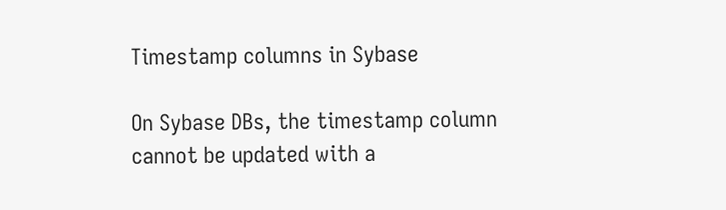Timestamp columns in Sybase

On Sybase DBs, the timestamp column cannot be updated with a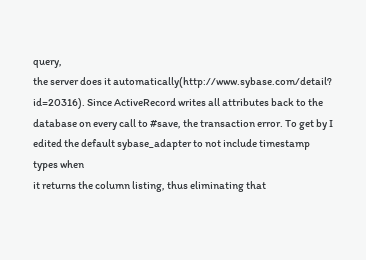query,
the server does it automatically(http://www.sybase.com/detail?
id=20316). Since ActiveRecord writes all attributes back to the
database on every call to #save, the transaction error. To get by I
edited the default sybase_adapter to not include timestamp types when
it returns the column listing, thus eliminating that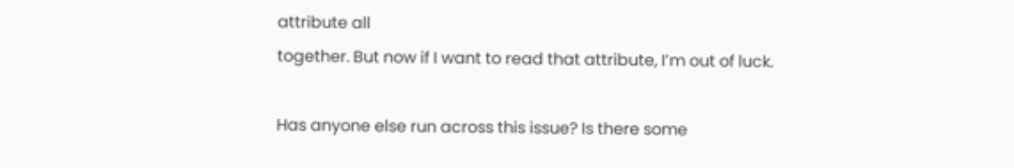attribute all
together. But now if I want to read that attribute, I’m out of luck.

Has anyone else run across this issue? Is there some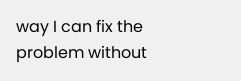way I can fix the
problem without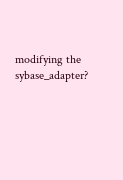modifying the sybase_adapter?